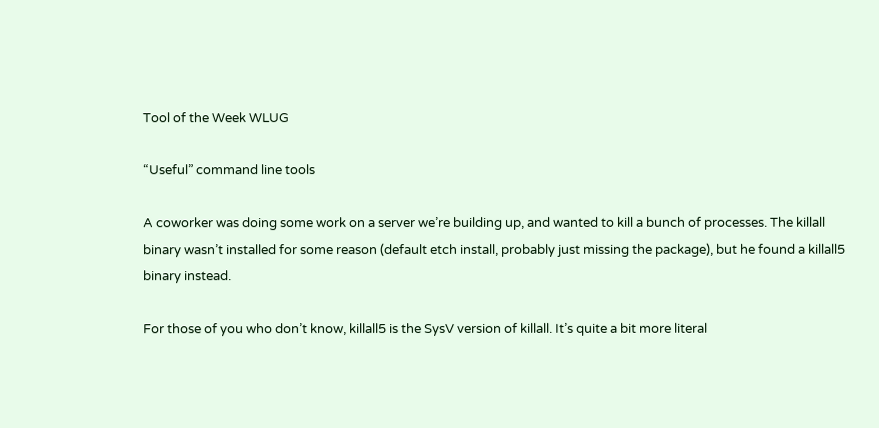Tool of the Week WLUG

“Useful” command line tools

A coworker was doing some work on a server we’re building up, and wanted to kill a bunch of processes. The killall binary wasn’t installed for some reason (default etch install, probably just missing the package), but he found a killall5 binary instead.

For those of you who don’t know, killall5 is the SysV version of killall. It’s quite a bit more literal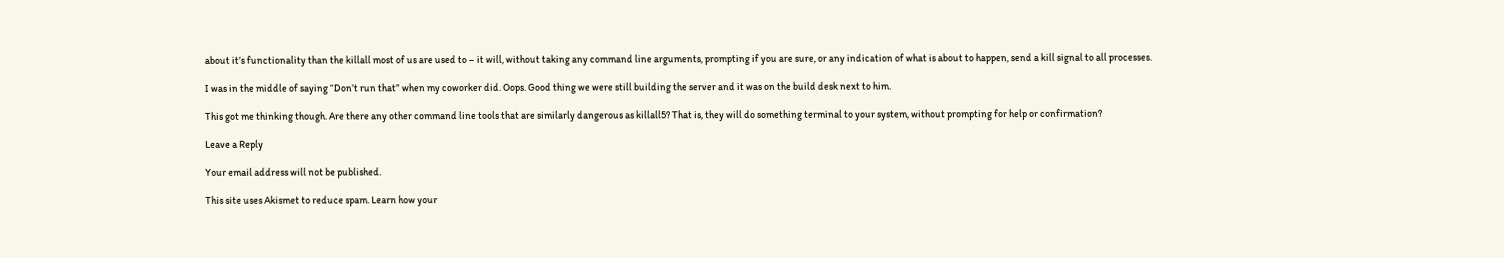about it’s functionality than the killall most of us are used to – it will, without taking any command line arguments, prompting if you are sure, or any indication of what is about to happen, send a kill signal to all processes.

I was in the middle of saying “Don’t run that” when my coworker did. Oops. Good thing we were still building the server and it was on the build desk next to him.

This got me thinking though. Are there any other command line tools that are similarly dangerous as killall5? That is, they will do something terminal to your system, without prompting for help or confirmation?

Leave a Reply

Your email address will not be published.

This site uses Akismet to reduce spam. Learn how your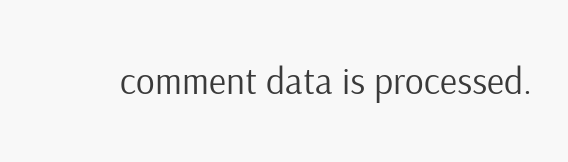comment data is processed.